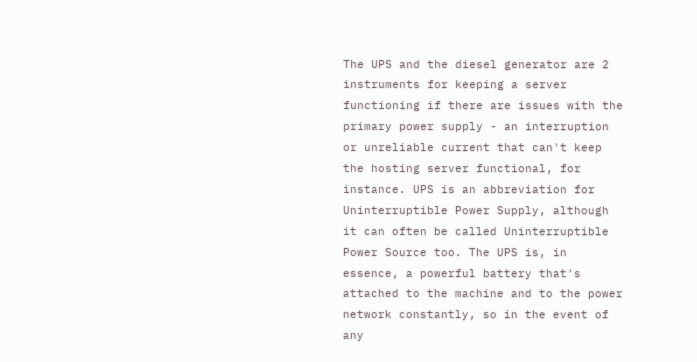The UPS and the diesel generator are 2 instruments for keeping a server functioning if there are issues with the primary power supply - an interruption or unreliable current that can't keep the hosting server functional, for instance. UPS is an abbreviation for Uninterruptible Power Supply, although it can often be called Uninterruptible Power Source too. The UPS is, in essence, a powerful battery that's attached to the machine and to the power network constantly, so in the event of any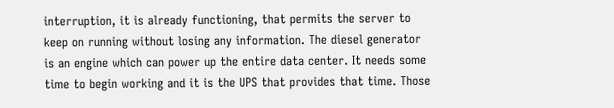interruption, it is already functioning, that permits the server to keep on running without losing any information. The diesel generator is an engine which can power up the entire data center. It needs some time to begin working and it is the UPS that provides that time. Those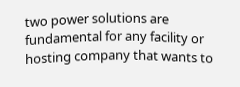two power solutions are fundamental for any facility or hosting company that wants to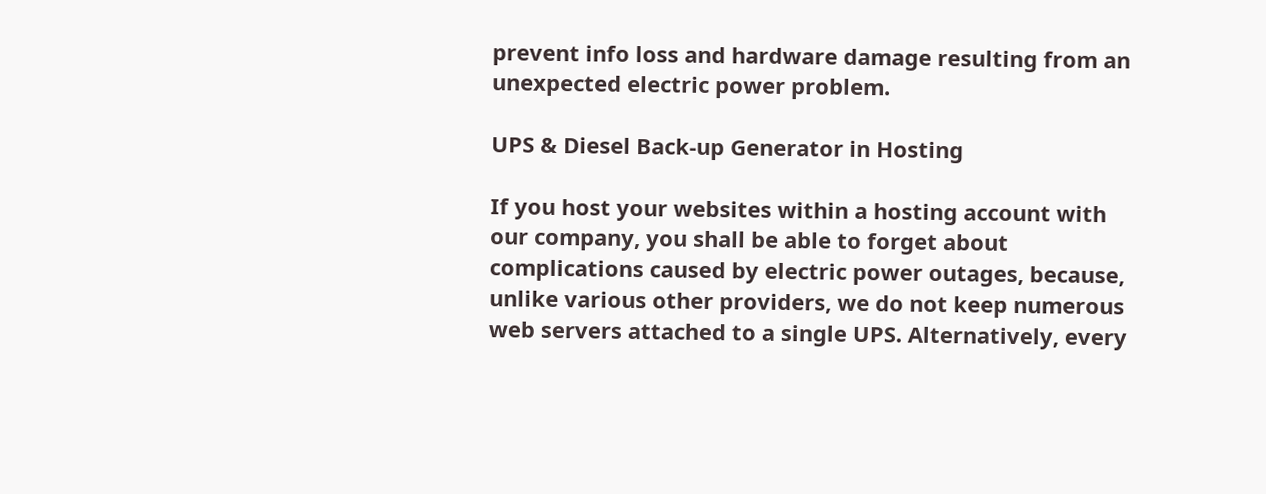prevent info loss and hardware damage resulting from an unexpected electric power problem.

UPS & Diesel Back-up Generator in Hosting

If you host your websites within a hosting account with our company, you shall be able to forget about complications caused by electric power outages, because, unlike various other providers, we do not keep numerous web servers attached to a single UPS. Alternatively, every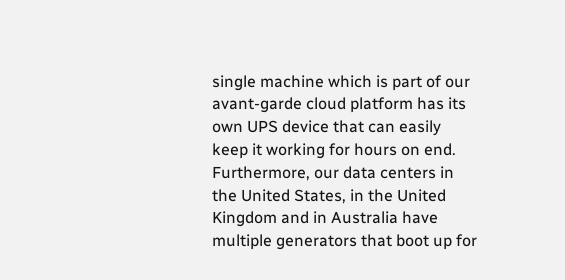single machine which is part of our avant-garde cloud platform has its own UPS device that can easily keep it working for hours on end. Furthermore, our data centers in the United States, in the United Kingdom and in Australia have multiple generators that boot up for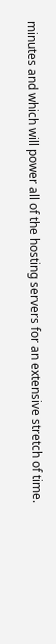minutes and which will power all of the hosting servers for an extensive stretch of time.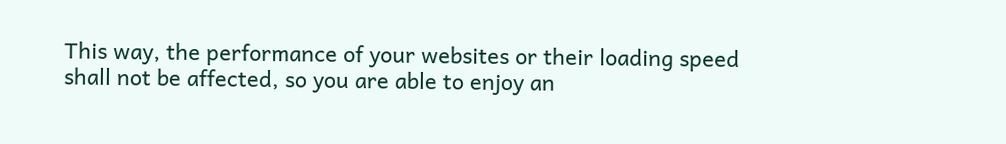This way, the performance of your websites or their loading speed shall not be affected, so you are able to enjoy an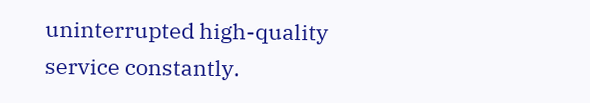uninterrupted high-quality service constantly.